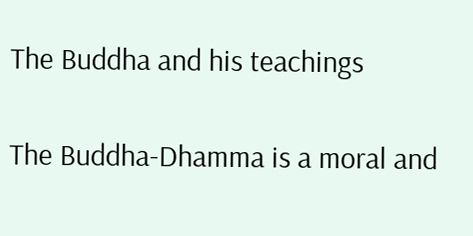The Buddha and his teachings

The Buddha-Dhamma is a moral and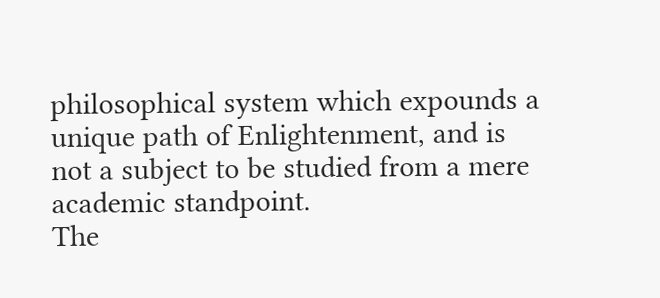philosophical system which expounds a unique path of Enlightenment, and is not a subject to be studied from a mere academic standpoint.
The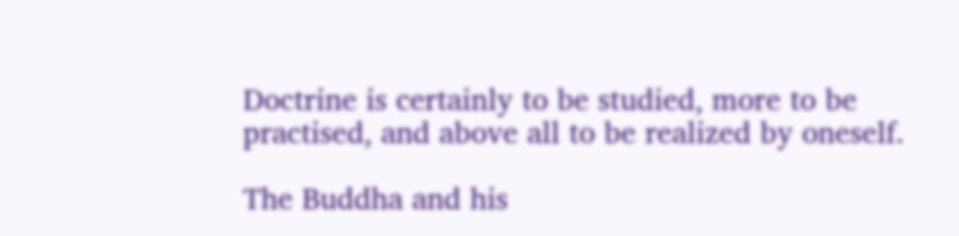Doctrine is certainly to be studied, more to be practised, and above all to be realized by oneself.

The Buddha and his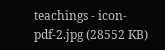teachings - icon-pdf-2.jpg (28552 KB)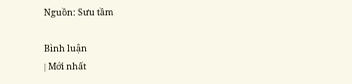Nguồn: Sưu tầm

Bình luận
| Mới nhất